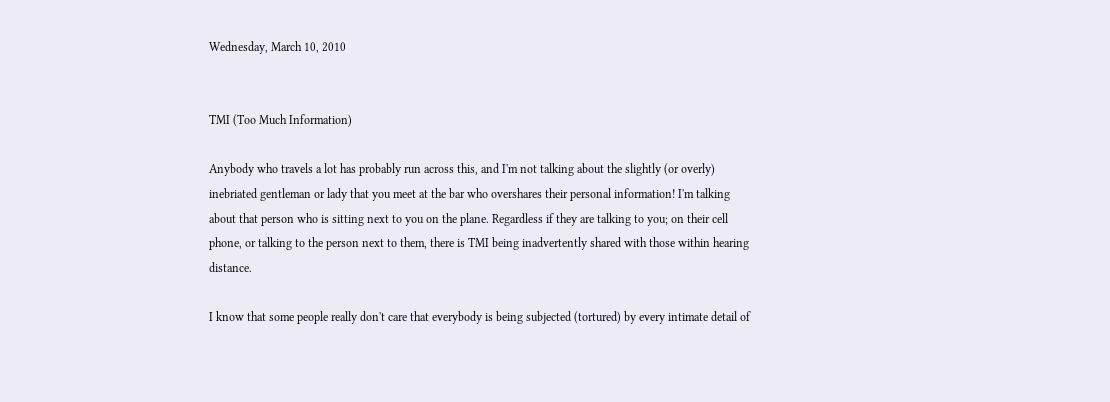Wednesday, March 10, 2010


TMI (Too Much Information)

Anybody who travels a lot has probably run across this, and I'm not talking about the slightly (or overly) inebriated gentleman or lady that you meet at the bar who overshares their personal information! I'm talking about that person who is sitting next to you on the plane. Regardless if they are talking to you; on their cell phone, or talking to the person next to them, there is TMI being inadvertently shared with those within hearing distance.

I know that some people really don't care that everybody is being subjected (tortured) by every intimate detail of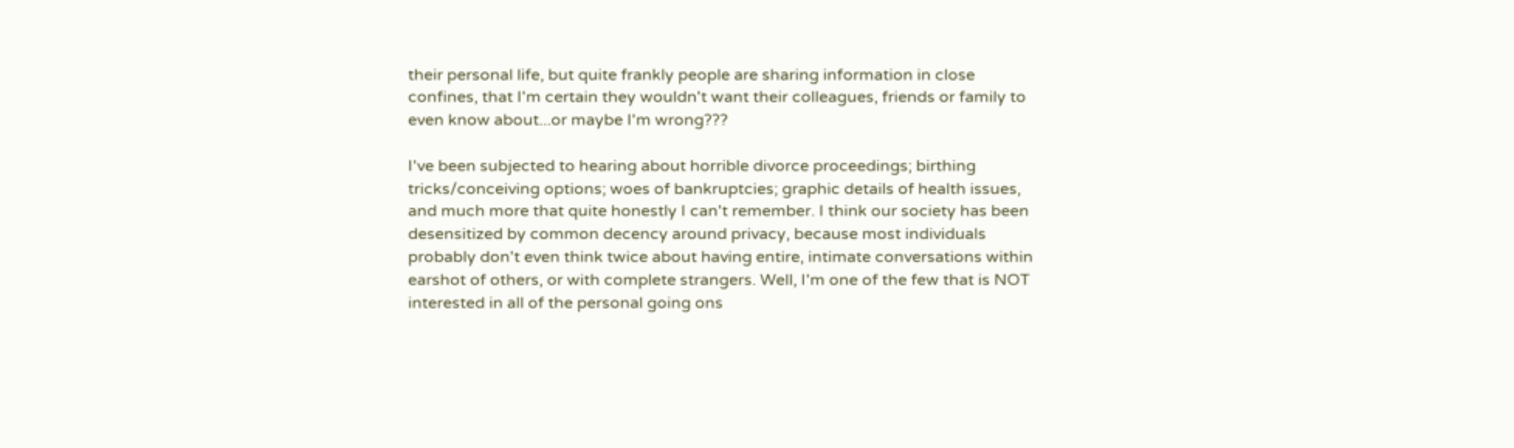their personal life, but quite frankly people are sharing information in close confines, that I'm certain they wouldn't want their colleagues, friends or family to even know about...or maybe I'm wrong???

I've been subjected to hearing about horrible divorce proceedings; birthing tricks/conceiving options; woes of bankruptcies; graphic details of health issues, and much more that quite honestly I can't remember. I think our society has been desensitized by common decency around privacy, because most individuals probably don't even think twice about having entire, intimate conversations within earshot of others, or with complete strangers. Well, I'm one of the few that is NOT interested in all of the personal going ons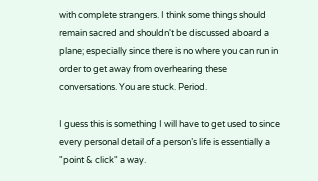with complete strangers. I think some things should remain sacred and shouldn't be discussed aboard a plane; especially since there is no where you can run in order to get away from overhearing these conversations. You are stuck. Period.

I guess this is something I will have to get used to since every personal detail of a person’s life is essentially a "point & click" a way.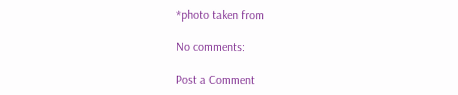*photo taken from

No comments:

Post a Comment